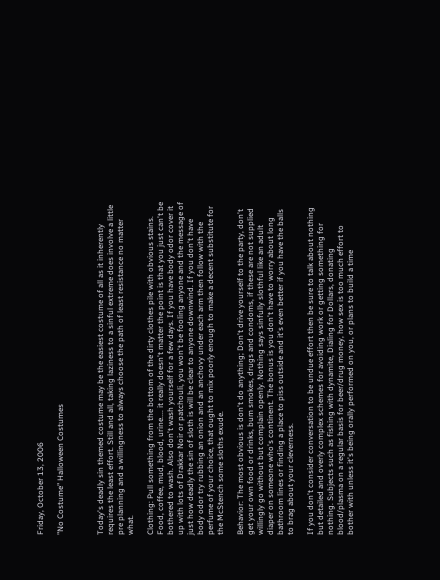Friday, October 13, 2006

"No Costume" Halloween Costumes



Today's deadly sin themed costume may be the easiest costume of all as it inherently requires the least effort. Still and all, taking laziness to a sinful extreme does involve a little pre planning and a willingness to always choose the path of least resistance no matter what.

Clothing: Pull something from the bottom of the dirty clothes pile with obvious stains. Food, coffee, mud, blood, urine.... it really doesn't matter the point is that you just can't be bothered to wash. Also don't wash yourself for a few days. If you have body odor cover it up with lots of Drakkar Noir or patchouli, you won't be fooling anyone and the message of just how deadly the sin of sloth is will be clear to anyone downwind. If you don't have body odor try rubbing an onion and an anchovy under each arm then follow with the perfume of your choice, that ought to mix poorly enough to make a decent substitute for the McStench some sloths exude.

Behavior: The most obvious is don't do anything; Don't drive yourself to the party, don't get your own food or drinks, bum smokes, drugs and condoms, if these are not supplied willingly go without but complain openly. Nothing says sinfully slothful like an adult diaper on someone who's continent. The bonus is you don't have to worry about long bathroom lines or finding a place to piss outside and it's even better if you have the balls to brag about your cleverness.

If you don't consider conversation to be undue effort then be sure to talk about nothing but detailed and overly complex schemes for avoiding work or getting something for nothing. Subjects such as fishing with dynamite, Dialing for Dollars, donating blood/plasma on a regular basis for beer/drug money, how sex is too much effort to bother with unless it's being orally performed on you, or plans to build a time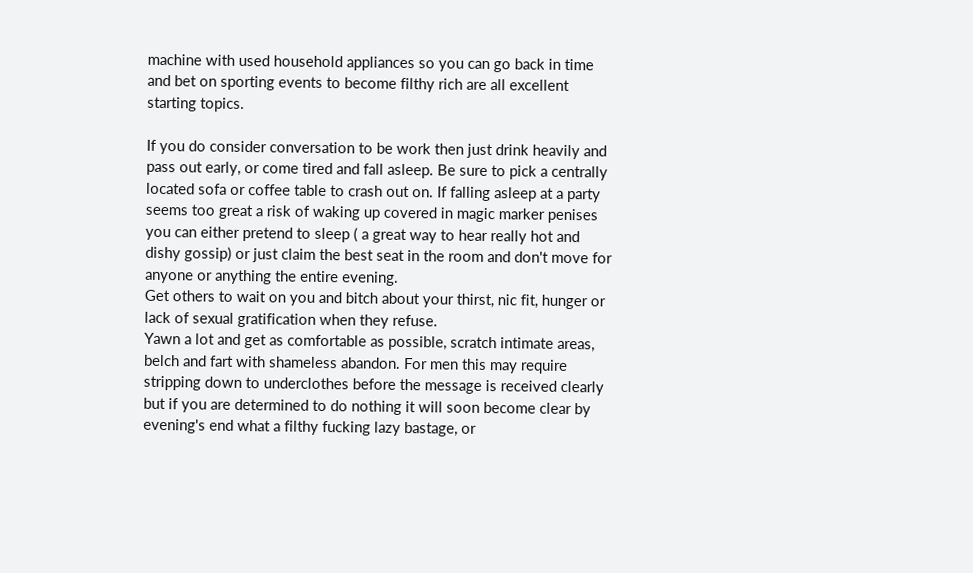machine with used household appliances so you can go back in time and bet on sporting events to become filthy rich are all excellent starting topics.

If you do consider conversation to be work then just drink heavily and pass out early, or come tired and fall asleep. Be sure to pick a centrally located sofa or coffee table to crash out on. If falling asleep at a party seems too great a risk of waking up covered in magic marker penises you can either pretend to sleep ( a great way to hear really hot and dishy gossip) or just claim the best seat in the room and don't move for anyone or anything the entire evening.
Get others to wait on you and bitch about your thirst, nic fit, hunger or lack of sexual gratification when they refuse.
Yawn a lot and get as comfortable as possible, scratch intimate areas, belch and fart with shameless abandon. For men this may require stripping down to underclothes before the message is received clearly but if you are determined to do nothing it will soon become clear by evening's end what a filthy fucking lazy bastage, or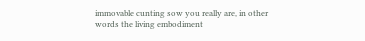immovable cunting sow you really are, in other words the living embodiment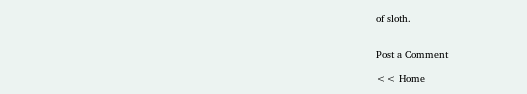of sloth.


Post a Comment

<< Home